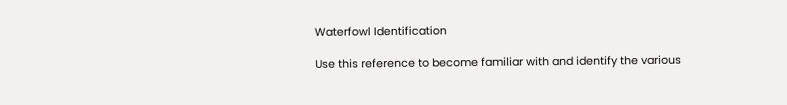Waterfowl Identification

Use this reference to become familiar with and identify the various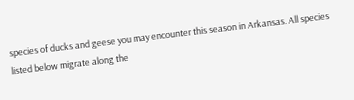species of ducks and geese you may encounter this season in Arkansas. All species listed below migrate along the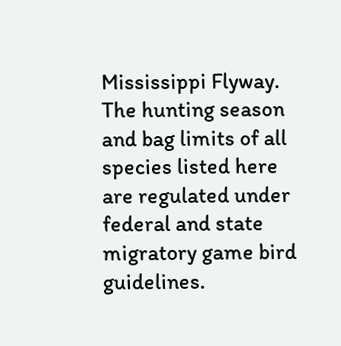Mississippi Flyway. The hunting season and bag limits of all species listed here are regulated under federal and state migratory game bird guidelines.